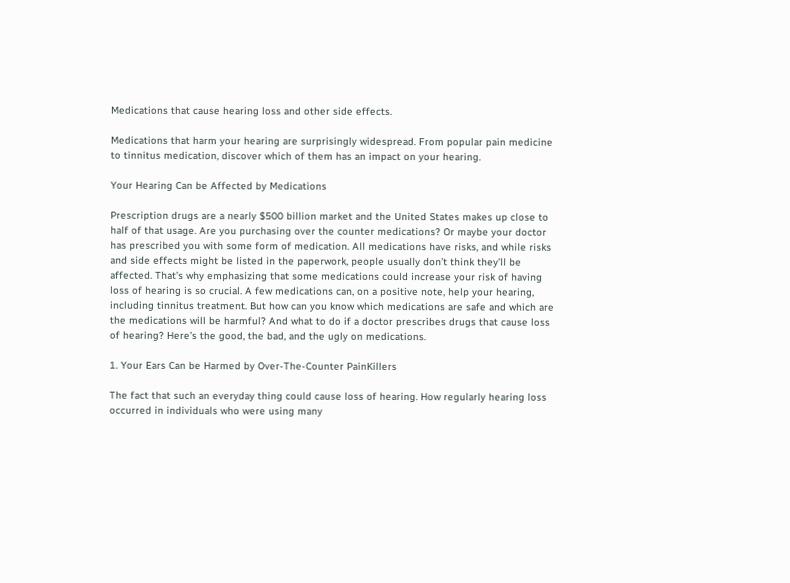Medications that cause hearing loss and other side effects.

Medications that harm your hearing are surprisingly widespread. From popular pain medicine to tinnitus medication, discover which of them has an impact on your hearing.

Your Hearing Can be Affected by Medications

Prescription drugs are a nearly $500 billion market and the United States makes up close to half of that usage. Are you purchasing over the counter medications? Or maybe your doctor has prescribed you with some form of medication. All medications have risks, and while risks and side effects might be listed in the paperwork, people usually don’t think they’ll be affected. That’s why emphasizing that some medications could increase your risk of having loss of hearing is so crucial. A few medications can, on a positive note, help your hearing, including tinnitus treatment. But how can you know which medications are safe and which are the medications will be harmful? And what to do if a doctor prescribes drugs that cause loss of hearing? Here’s the good, the bad, and the ugly on medications.

1. Your Ears Can be Harmed by Over-The-Counter PainKillers

The fact that such an everyday thing could cause loss of hearing. How regularly hearing loss occurred in individuals who were using many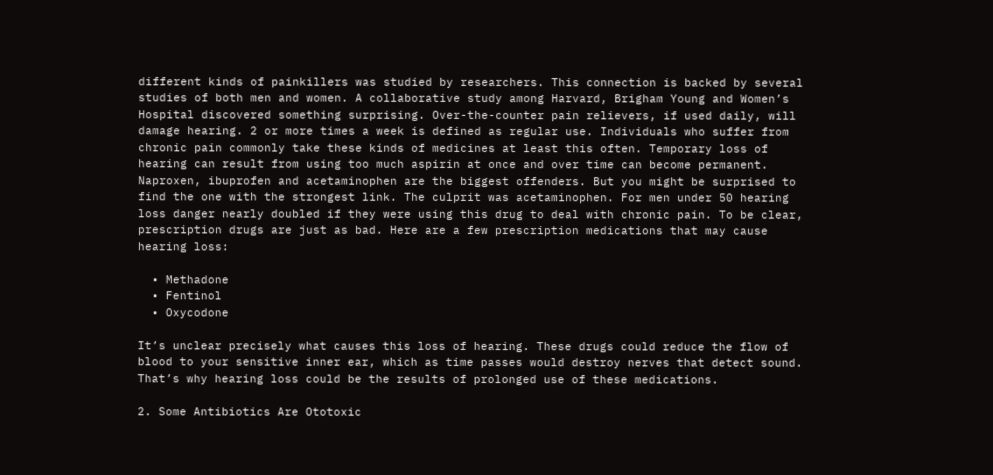different kinds of painkillers was studied by researchers. This connection is backed by several studies of both men and women. A collaborative study among Harvard, Brigham Young and Women’s Hospital discovered something surprising. Over-the-counter pain relievers, if used daily, will damage hearing. 2 or more times a week is defined as regular use. Individuals who suffer from chronic pain commonly take these kinds of medicines at least this often. Temporary loss of hearing can result from using too much aspirin at once and over time can become permanent. Naproxen, ibuprofen and acetaminophen are the biggest offenders. But you might be surprised to find the one with the strongest link. The culprit was acetaminophen. For men under 50 hearing loss danger nearly doubled if they were using this drug to deal with chronic pain. To be clear, prescription drugs are just as bad. Here are a few prescription medications that may cause hearing loss:

  • Methadone
  • Fentinol
  • Oxycodone

It’s unclear precisely what causes this loss of hearing. These drugs could reduce the flow of blood to your sensitive inner ear, which as time passes would destroy nerves that detect sound. That’s why hearing loss could be the results of prolonged use of these medications.

2. Some Antibiotics Are Ototoxic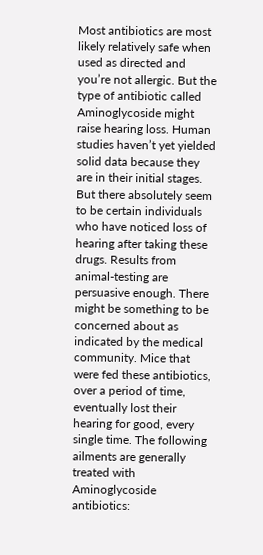Most antibiotics are most likely relatively safe when used as directed and you’re not allergic. But the type of antibiotic called Aminoglycoside might raise hearing loss. Human studies haven’t yet yielded solid data because they are in their initial stages. But there absolutely seem to be certain individuals who have noticed loss of hearing after taking these drugs. Results from animal-testing are persuasive enough. There might be something to be concerned about as indicated by the medical community. Mice that were fed these antibiotics, over a period of time, eventually lost their hearing for good, every single time. The following ailments are generally treated with Aminoglycoside antibiotics: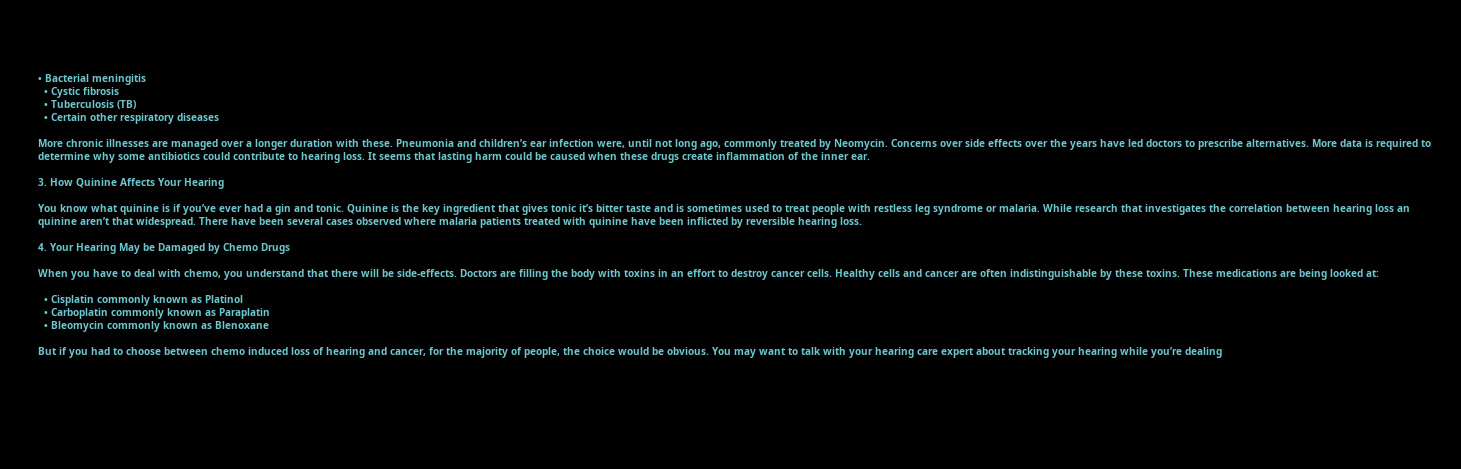• Bacterial meningitis
  • Cystic fibrosis
  • Tuberculosis (TB)
  • Certain other respiratory diseases

More chronic illnesses are managed over a longer duration with these. Pneumonia and children’s ear infection were, until not long ago, commonly treated by Neomycin. Concerns over side effects over the years have led doctors to prescribe alternatives. More data is required to determine why some antibiotics could contribute to hearing loss. It seems that lasting harm could be caused when these drugs create inflammation of the inner ear.

3. How Quinine Affects Your Hearing

You know what quinine is if you’ve ever had a gin and tonic. Quinine is the key ingredient that gives tonic it’s bitter taste and is sometimes used to treat people with restless leg syndrome or malaria. While research that investigates the correlation between hearing loss an quinine aren’t that widespread. There have been several cases observed where malaria patients treated with quinine have been inflicted by reversible hearing loss.

4. Your Hearing May be Damaged by Chemo Drugs

When you have to deal with chemo, you understand that there will be side-effects. Doctors are filling the body with toxins in an effort to destroy cancer cells. Healthy cells and cancer are often indistinguishable by these toxins. These medications are being looked at:

  • Cisplatin commonly known as Platinol
  • Carboplatin commonly known as Paraplatin
  • Bleomycin commonly known as Blenoxane

But if you had to choose between chemo induced loss of hearing and cancer, for the majority of people, the choice would be obvious. You may want to talk with your hearing care expert about tracking your hearing while you’re dealing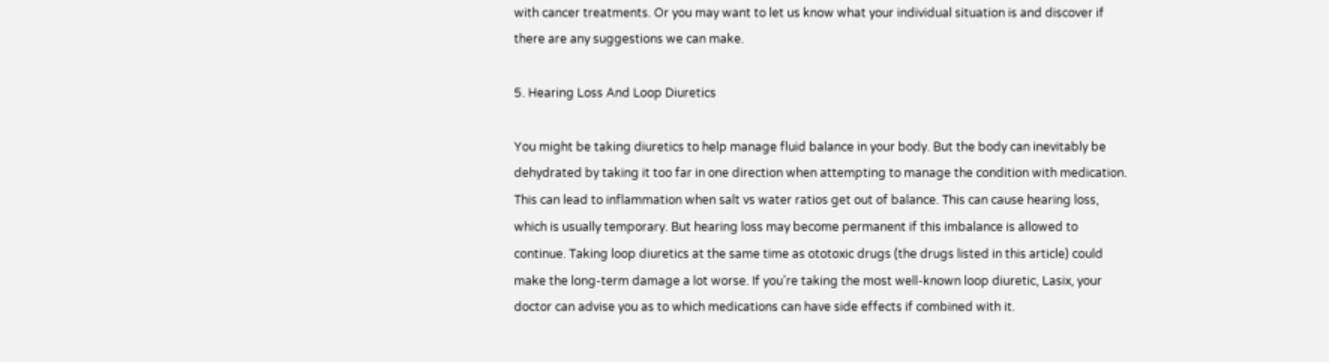with cancer treatments. Or you may want to let us know what your individual situation is and discover if there are any suggestions we can make.

5. Hearing Loss And Loop Diuretics

You might be taking diuretics to help manage fluid balance in your body. But the body can inevitably be dehydrated by taking it too far in one direction when attempting to manage the condition with medication. This can lead to inflammation when salt vs water ratios get out of balance. This can cause hearing loss, which is usually temporary. But hearing loss may become permanent if this imbalance is allowed to continue. Taking loop diuretics at the same time as ototoxic drugs (the drugs listed in this article) could make the long-term damage a lot worse. If you’re taking the most well-known loop diuretic, Lasix, your doctor can advise you as to which medications can have side effects if combined with it.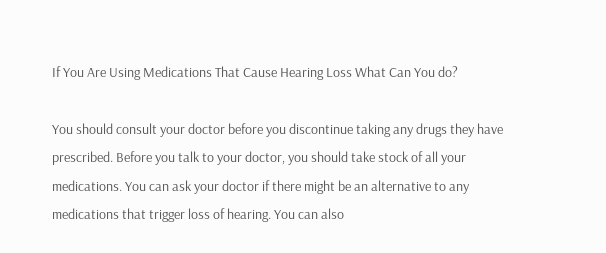If You Are Using Medications That Cause Hearing Loss What Can You do?

You should consult your doctor before you discontinue taking any drugs they have prescribed. Before you talk to your doctor, you should take stock of all your medications. You can ask your doctor if there might be an alternative to any medications that trigger loss of hearing. You can also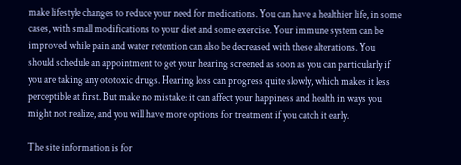make lifestyle changes to reduce your need for medications. You can have a healthier life, in some cases, with small modifications to your diet and some exercise. Your immune system can be improved while pain and water retention can also be decreased with these alterations. You should schedule an appointment to get your hearing screened as soon as you can particularly if you are taking any ototoxic drugs. Hearing loss can progress quite slowly, which makes it less perceptible at first. But make no mistake: it can affect your happiness and health in ways you might not realize, and you will have more options for treatment if you catch it early.

The site information is for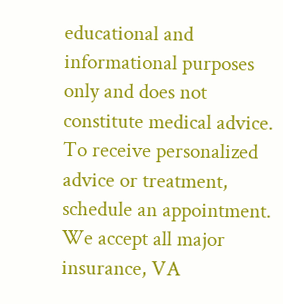educational and informational purposes only and does not constitute medical advice. To receive personalized advice or treatment, schedule an appointment.
We accept all major insurance, VA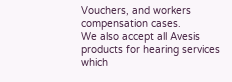Vouchers, and workers compensation cases.
We also accept all Avesis products for hearing services which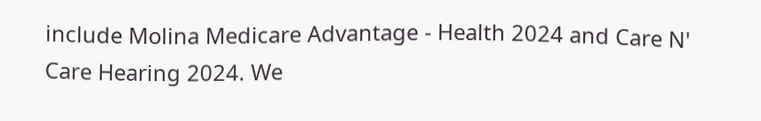include Molina Medicare Advantage - Health 2024 and Care N' Care Hearing 2024. We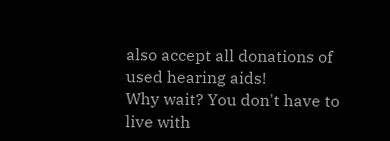also accept all donations of used hearing aids!
Why wait? You don't have to live with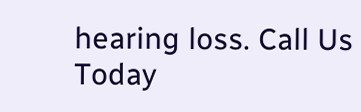hearing loss. Call Us Today